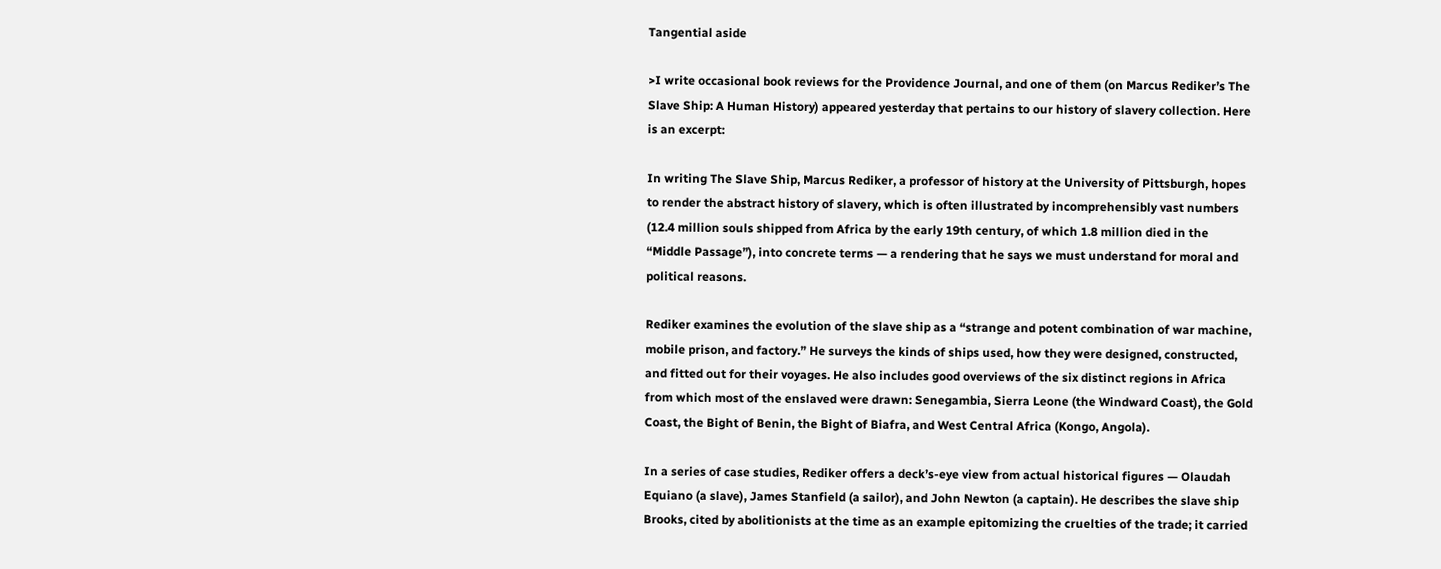Tangential aside

>I write occasional book reviews for the Providence Journal, and one of them (on Marcus Rediker’s The Slave Ship: A Human History) appeared yesterday that pertains to our history of slavery collection. Here is an excerpt:

In writing The Slave Ship, Marcus Rediker, a professor of history at the University of Pittsburgh, hopes to render the abstract history of slavery, which is often illustrated by incomprehensibly vast numbers (12.4 million souls shipped from Africa by the early 19th century, of which 1.8 million died in the “Middle Passage”), into concrete terms — a rendering that he says we must understand for moral and political reasons.

Rediker examines the evolution of the slave ship as a “strange and potent combination of war machine, mobile prison, and factory.” He surveys the kinds of ships used, how they were designed, constructed, and fitted out for their voyages. He also includes good overviews of the six distinct regions in Africa from which most of the enslaved were drawn: Senegambia, Sierra Leone (the Windward Coast), the Gold Coast, the Bight of Benin, the Bight of Biafra, and West Central Africa (Kongo, Angola).

In a series of case studies, Rediker offers a deck’s-eye view from actual historical figures — Olaudah Equiano (a slave), James Stanfield (a sailor), and John Newton (a captain). He describes the slave ship Brooks, cited by abolitionists at the time as an example epitomizing the cruelties of the trade; it carried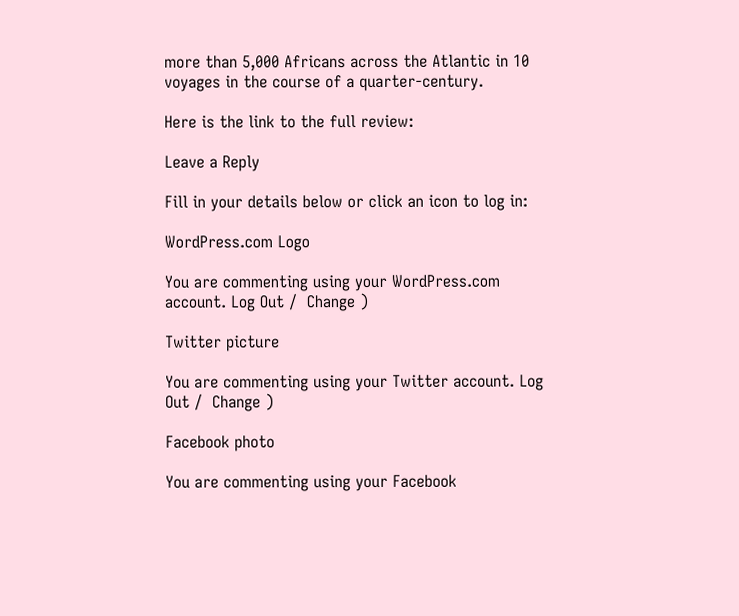more than 5,000 Africans across the Atlantic in 10 voyages in the course of a quarter-century.

Here is the link to the full review:

Leave a Reply

Fill in your details below or click an icon to log in:

WordPress.com Logo

You are commenting using your WordPress.com account. Log Out /  Change )

Twitter picture

You are commenting using your Twitter account. Log Out /  Change )

Facebook photo

You are commenting using your Facebook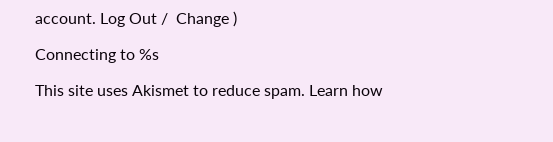account. Log Out /  Change )

Connecting to %s

This site uses Akismet to reduce spam. Learn how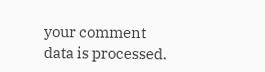your comment data is processed.